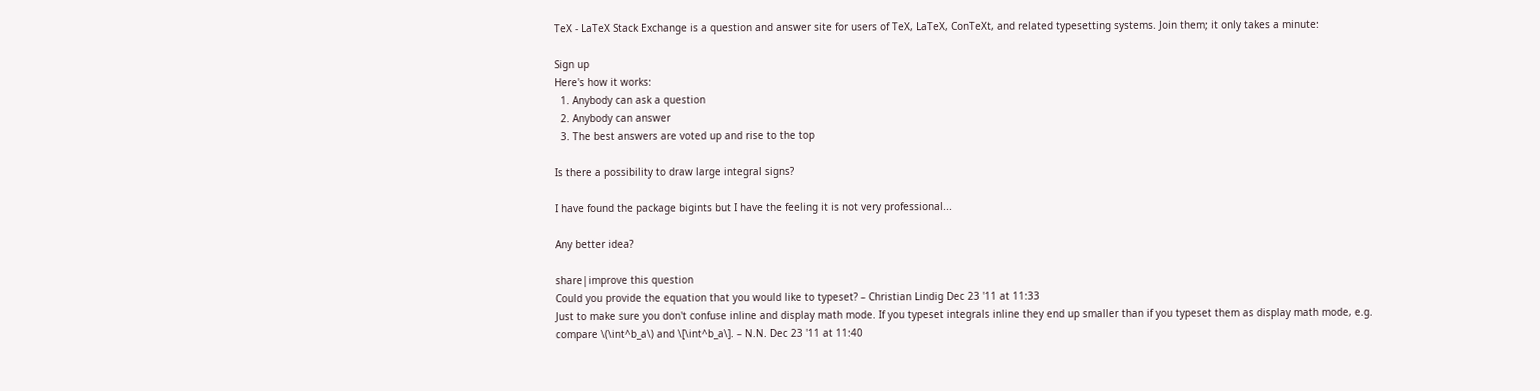TeX - LaTeX Stack Exchange is a question and answer site for users of TeX, LaTeX, ConTeXt, and related typesetting systems. Join them; it only takes a minute:

Sign up
Here's how it works:
  1. Anybody can ask a question
  2. Anybody can answer
  3. The best answers are voted up and rise to the top

Is there a possibility to draw large integral signs?

I have found the package bigints but I have the feeling it is not very professional...

Any better idea?

share|improve this question
Could you provide the equation that you would like to typeset? – Christian Lindig Dec 23 '11 at 11:33
Just to make sure you don't confuse inline and display math mode. If you typeset integrals inline they end up smaller than if you typeset them as display math mode, e.g. compare \(\int^b_a\) and \[\int^b_a\]. – N.N. Dec 23 '11 at 11:40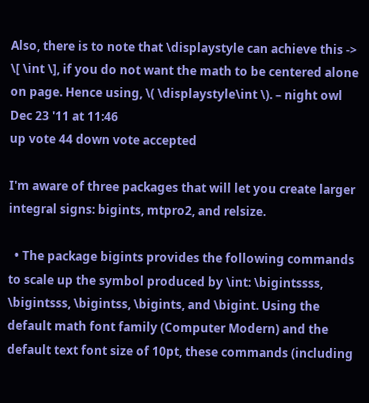Also, there is to note that \displaystyle can achieve this -> \[ \int \], if you do not want the math to be centered alone on page. Hence using, \( \displaystyle\int \). – night owl Dec 23 '11 at 11:46
up vote 44 down vote accepted

I'm aware of three packages that will let you create larger integral signs: bigints, mtpro2, and relsize.

  • The package bigints provides the following commands to scale up the symbol produced by \int: \bigintssss, \bigintsss, \bigintss, \bigints, and \bigint. Using the default math font family (Computer Modern) and the default text font size of 10pt, these commands (including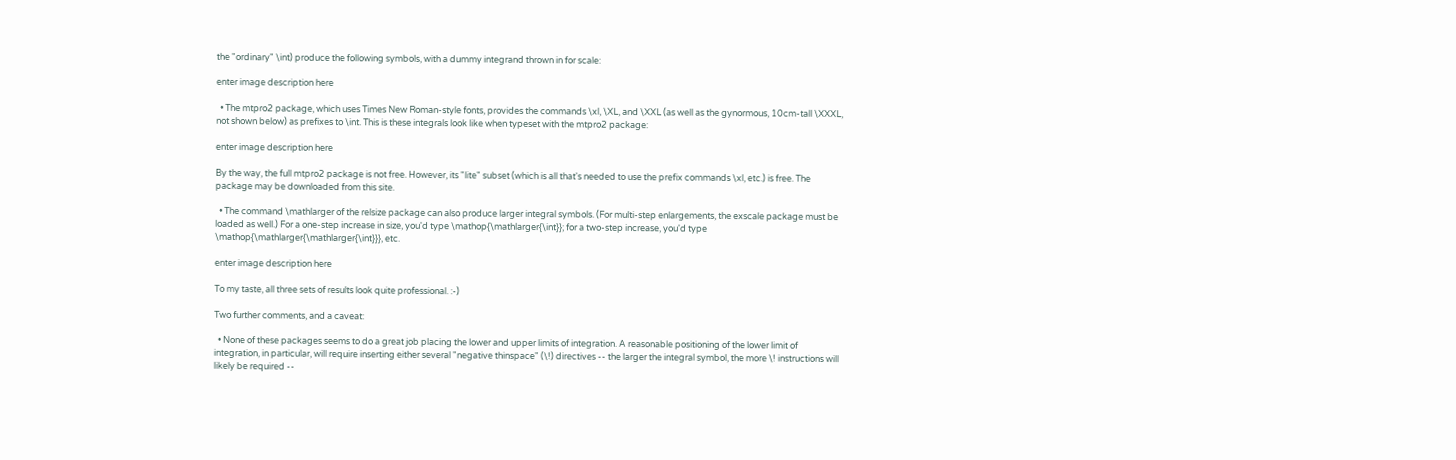the "ordinary" \int) produce the following symbols, with a dummy integrand thrown in for scale:

enter image description here

  • The mtpro2 package, which uses Times New Roman-style fonts, provides the commands \xl, \XL, and \XXL (as well as the gynormous, 10cm-tall \XXXL, not shown below) as prefixes to \int. This is these integrals look like when typeset with the mtpro2 package:

enter image description here

By the way, the full mtpro2 package is not free. However, its "lite" subset (which is all that's needed to use the prefix commands \xl, etc.) is free. The package may be downloaded from this site.

  • The command \mathlarger of the relsize package can also produce larger integral symbols. (For multi-step enlargements, the exscale package must be loaded as well.) For a one-step increase in size, you'd type \mathop{\mathlarger{\int}}; for a two-step increase, you'd type \mathop{\mathlarger{\mathlarger{\int}}}, etc.

enter image description here

To my taste, all three sets of results look quite professional. :-)

Two further comments, and a caveat:

  • None of these packages seems to do a great job placing the lower and upper limits of integration. A reasonable positioning of the lower limit of integration, in particular, will require inserting either several "negative thinspace" (\!) directives -- the larger the integral symbol, the more \! instructions will likely be required --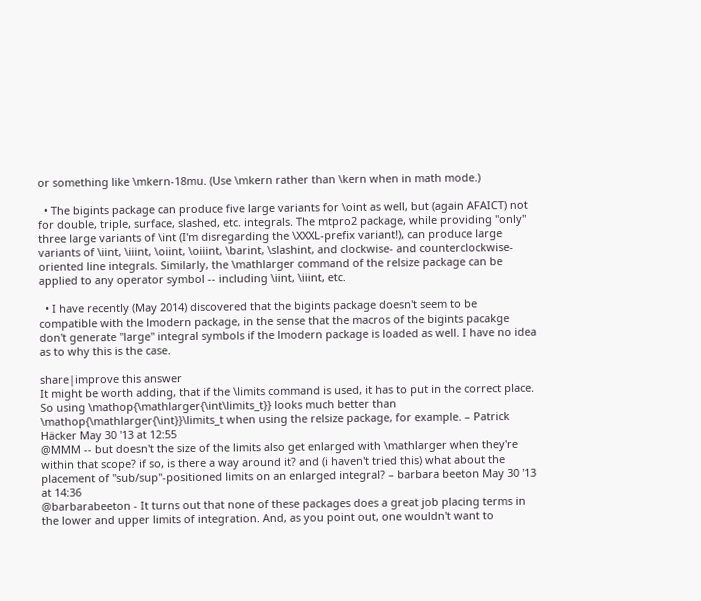or something like \mkern-18mu. (Use \mkern rather than \kern when in math mode.)

  • The bigints package can produce five large variants for \oint as well, but (again AFAICT) not for double, triple, surface, slashed, etc. integrals. The mtpro2 package, while providing "only" three large variants of \int (I'm disregarding the \XXXL-prefix variant!), can produce large variants of \iint, \iiint, \oiint, \oiiint, \barint, \slashint, and clockwise- and counterclockwise-oriented line integrals. Similarly, the \mathlarger command of the relsize package can be applied to any operator symbol -- including \iint, \iiint, etc.

  • I have recently (May 2014) discovered that the bigints package doesn't seem to be compatible with the lmodern package, in the sense that the macros of the bigints pacakge don't generate "large" integral symbols if the lmodern package is loaded as well. I have no idea as to why this is the case.

share|improve this answer
It might be worth adding, that if the \limits command is used, it has to put in the correct place. So using \mathop{\mathlarger{\int\limits_t}} looks much better than \mathop{\mathlarger{\int}}\limits_t when using the relsize package, for example. – Patrick Häcker May 30 '13 at 12:55
@MMM -- but doesn't the size of the limits also get enlarged with \mathlarger when they're within that scope? if so, is there a way around it? and (i haven't tried this) what about the placement of "sub/sup"-positioned limits on an enlarged integral? – barbara beeton May 30 '13 at 14:36
@barbarabeeton - It turns out that none of these packages does a great job placing terms in the lower and upper limits of integration. And, as you point out, one wouldn't want to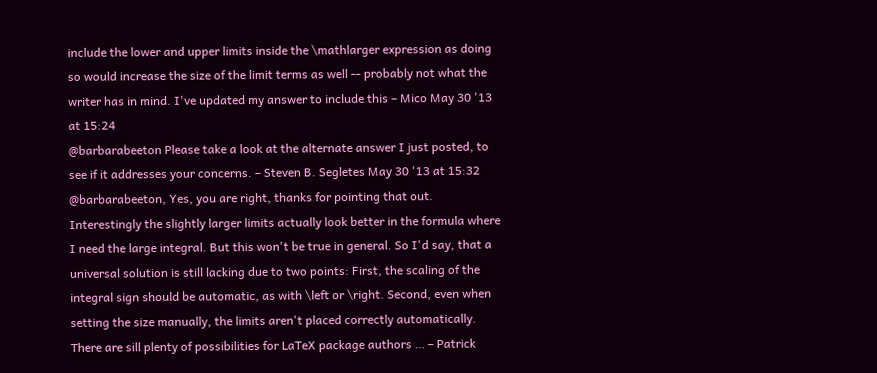include the lower and upper limits inside the \mathlarger expression as doing so would increase the size of the limit terms as well -- probably not what the writer has in mind. I've updated my answer to include this – Mico May 30 '13 at 15:24
@barbarabeeton Please take a look at the alternate answer I just posted, to see if it addresses your concerns. – Steven B. Segletes May 30 '13 at 15:32
@barbarabeeton, Yes, you are right, thanks for pointing that out. Interestingly the slightly larger limits actually look better in the formula where I need the large integral. But this won't be true in general. So I'd say, that a universal solution is still lacking due to two points: First, the scaling of the integral sign should be automatic, as with \left or \right. Second, even when setting the size manually, the limits aren't placed correctly automatically. There are sill plenty of possibilities for LaTeX package authors … – Patrick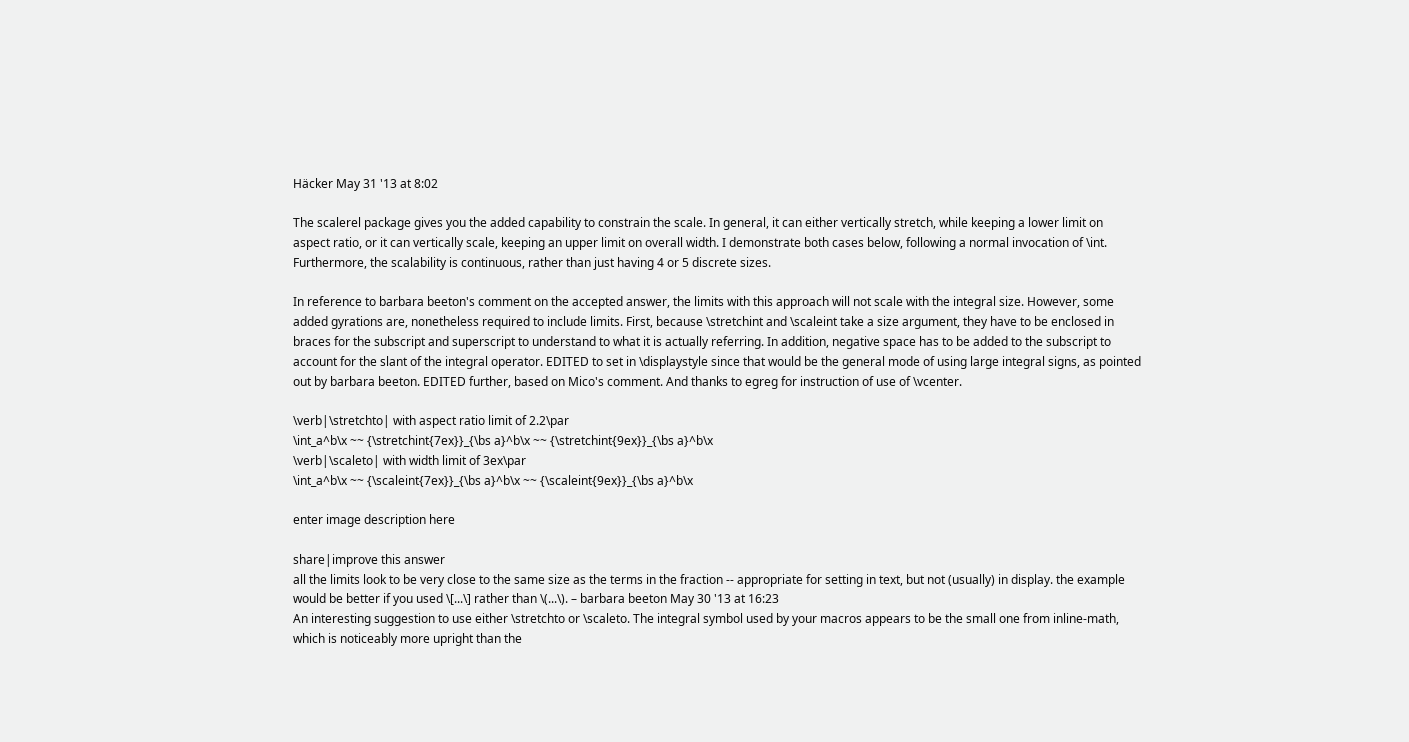Häcker May 31 '13 at 8:02

The scalerel package gives you the added capability to constrain the scale. In general, it can either vertically stretch, while keeping a lower limit on aspect ratio, or it can vertically scale, keeping an upper limit on overall width. I demonstrate both cases below, following a normal invocation of \int. Furthermore, the scalability is continuous, rather than just having 4 or 5 discrete sizes.

In reference to barbara beeton's comment on the accepted answer, the limits with this approach will not scale with the integral size. However, some added gyrations are, nonetheless required to include limits. First, because \stretchint and \scaleint take a size argument, they have to be enclosed in braces for the subscript and superscript to understand to what it is actually referring. In addition, negative space has to be added to the subscript to account for the slant of the integral operator. EDITED to set in \displaystyle since that would be the general mode of using large integral signs, as pointed out by barbara beeton. EDITED further, based on Mico's comment. And thanks to egreg for instruction of use of \vcenter.

\verb|\stretchto| with aspect ratio limit of 2.2\par
\int_a^b\x ~~ {\stretchint{7ex}}_{\bs a}^b\x ~~ {\stretchint{9ex}}_{\bs a}^b\x
\verb|\scaleto| with width limit of 3ex\par
\int_a^b\x ~~ {\scaleint{7ex}}_{\bs a}^b\x ~~ {\scaleint{9ex}}_{\bs a}^b\x

enter image description here

share|improve this answer
all the limits look to be very close to the same size as the terms in the fraction -- appropriate for setting in text, but not (usually) in display. the example would be better if you used \[...\] rather than \(...\). – barbara beeton May 30 '13 at 16:23
An interesting suggestion to use either \stretchto or \scaleto. The integral symbol used by your macros appears to be the small one from inline-math, which is noticeably more upright than the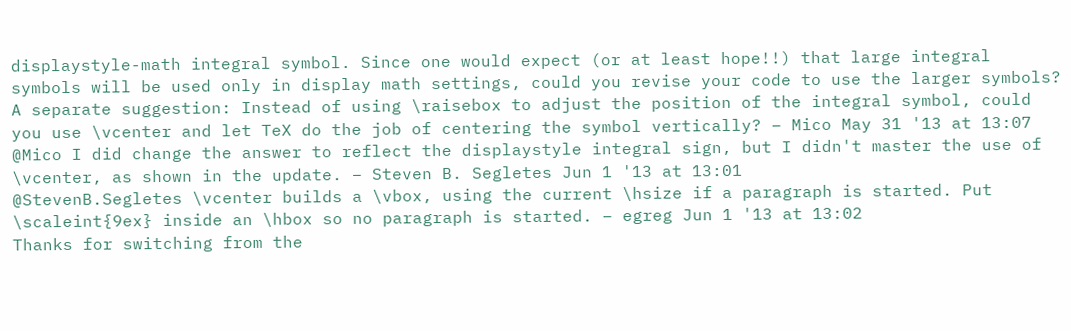displaystyle-math integral symbol. Since one would expect (or at least hope!!) that large integral symbols will be used only in display math settings, could you revise your code to use the larger symbols? A separate suggestion: Instead of using \raisebox to adjust the position of the integral symbol, could you use \vcenter and let TeX do the job of centering the symbol vertically? – Mico May 31 '13 at 13:07
@Mico I did change the answer to reflect the displaystyle integral sign, but I didn't master the use of \vcenter, as shown in the update. – Steven B. Segletes Jun 1 '13 at 13:01
@StevenB.Segletes \vcenter builds a \vbox, using the current \hsize if a paragraph is started. Put \scaleint{9ex} inside an \hbox so no paragraph is started. – egreg Jun 1 '13 at 13:02
Thanks for switching from the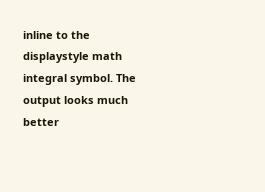inline to the displaystyle math integral symbol. The output looks much better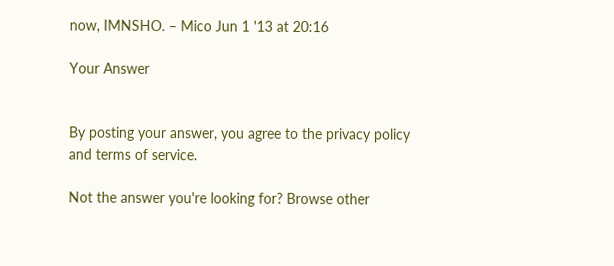now, IMNSHO. – Mico Jun 1 '13 at 20:16

Your Answer


By posting your answer, you agree to the privacy policy and terms of service.

Not the answer you're looking for? Browse other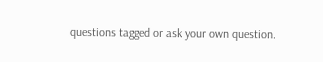questions tagged or ask your own question.